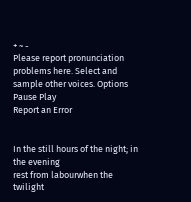+ ~ -
Please report pronunciation problems here. Select and sample other voices. Options Pause Play
Report an Error


In the still hours of the night; in the evening
rest from labourwhen the twilight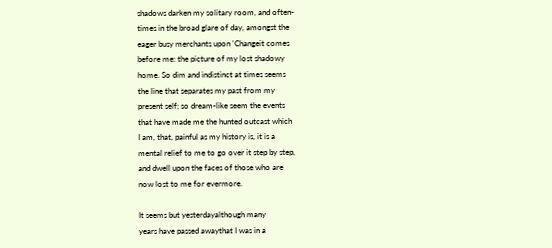shadows darken my solitary room, and often-
times in the broad glare of day, amongst the
eager busy merchants upon 'Changeit comes
before me: the picture of my lost shadowy
home. So dim and indistinct at times seems
the line that separates my past from my
present self; so dream-like seem the events
that have made me the hunted outcast which
I am, that, painful as my history is, it is a
mental relief to me to go over it step by step,
and dwell upon the faces of those who are
now lost to me for evermore.

It seems but yesterdayalthough many
years have passed awaythat I was in a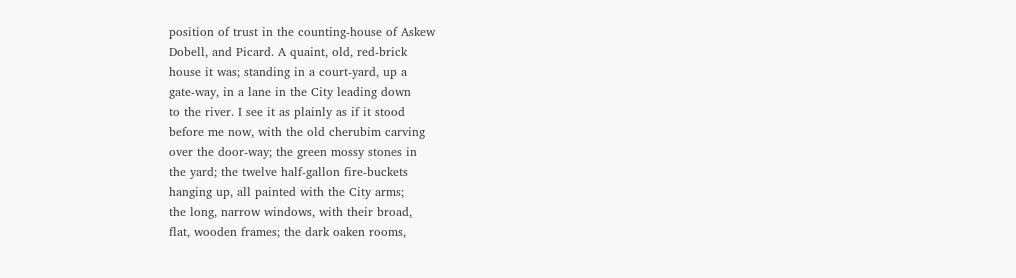position of trust in the counting-house of Askew
Dobell, and Picard. A quaint, old, red-brick
house it was; standing in a court-yard, up a
gate-way, in a lane in the City leading down
to the river. I see it as plainly as if it stood
before me now, with the old cherubim carving
over the door-way; the green mossy stones in
the yard; the twelve half-gallon fire-buckets
hanging up, all painted with the City arms;
the long, narrow windows, with their broad,
flat, wooden frames; the dark oaken rooms,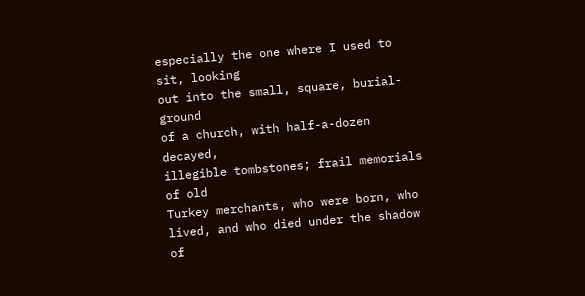especially the one where I used to sit, looking
out into the small, square, burial-ground
of a church, with half-a-dozen decayed,
illegible tombstones; frail memorials of old
Turkey merchants, who were born, who
lived, and who died under the shadow of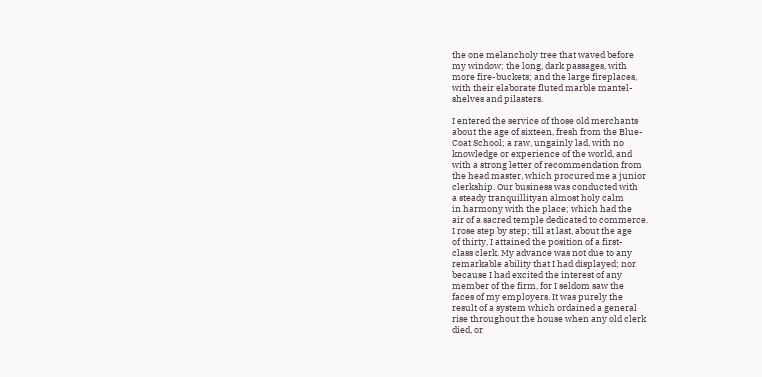the one melancholy tree that waved before
my window; the long, dark passages, with
more fire-buckets; and the large fireplaces,
with their elaborate fluted marble mantel-
shelves and pilasters.

I entered the service of those old merchants
about the age of sixteen, fresh from the Blue-
Coat School; a raw, ungainly lad, with no
knowledge or experience of the world, and
with a strong letter of recommendation from
the head master, which procured me a junior
clerkship. Our business was conducted with
a steady tranquillityan almost holy calm
in harmony with the place; which had the
air of a sacred temple dedicated to commerce.
I rose step by step; till at last, about the age
of thirty, I attained the position of a first-
class clerk. My advance was not due to any
remarkable ability that I had displayed; nor
because I had excited the interest of any
member of the firm, for I seldom saw the
faces of my employers. It was purely the
result of a system which ordained a general
rise throughout the house when any old clerk
died, or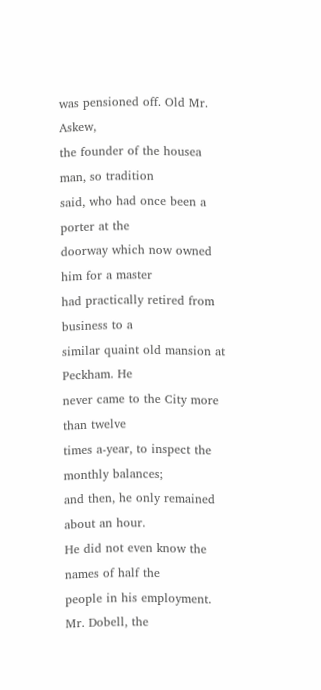was pensioned off. Old Mr. Askew,
the founder of the housea man, so tradition
said, who had once been a porter at the
doorway which now owned him for a master
had practically retired from business to a
similar quaint old mansion at Peckham. He
never came to the City more than twelve
times a-year, to inspect the monthly balances;
and then, he only remained about an hour.
He did not even know the names of half the
people in his employment. Mr. Dobell, the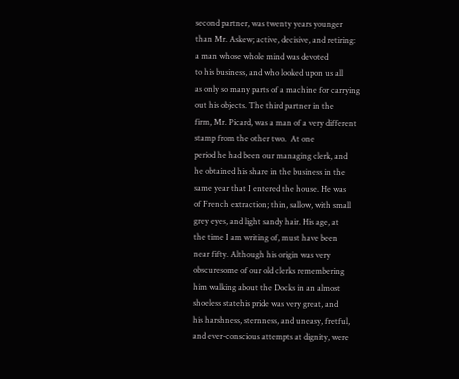second partner, was twenty years younger
than Mr. Askew; active, decisive, and retiring:
a man whose whole mind was devoted
to his business, and who looked upon us all
as only so many parts of a machine for carrying
out his objects. The third partner in the
firm, Mr. Picard, was a man of a very different
stamp from the other two.  At one
period he had been our managing clerk, and
he obtained his share in the business in the
same year that I entered the house. He was
of French extraction; thin, sallow, with small
grey eyes, and light sandy hair. His age, at
the time I am writing of, must have been
near fifty. Although his origin was very
obscuresome of our old clerks remembering
him walking about the Docks in an almost
shoeless statehis pride was very great, and
his harshness, sternness, and uneasy, fretful,
and ever-conscious attempts at dignity, were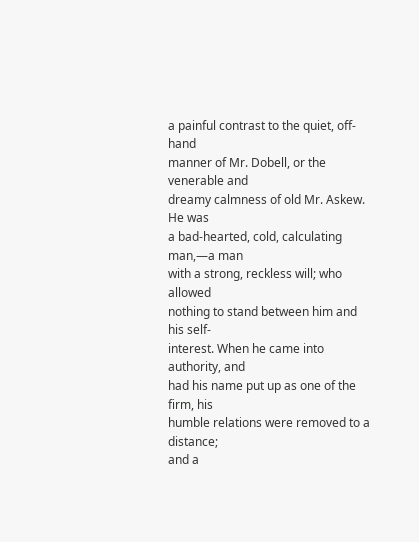a painful contrast to the quiet, off-hand
manner of Mr. Dobell, or the venerable and
dreamy calmness of old Mr. Askew. He was
a bad-hearted, cold, calculating man,—a man
with a strong, reckless will; who allowed
nothing to stand between him and his self-
interest. When he came into authority, and
had his name put up as one of the firm, his
humble relations were removed to a distance;
and a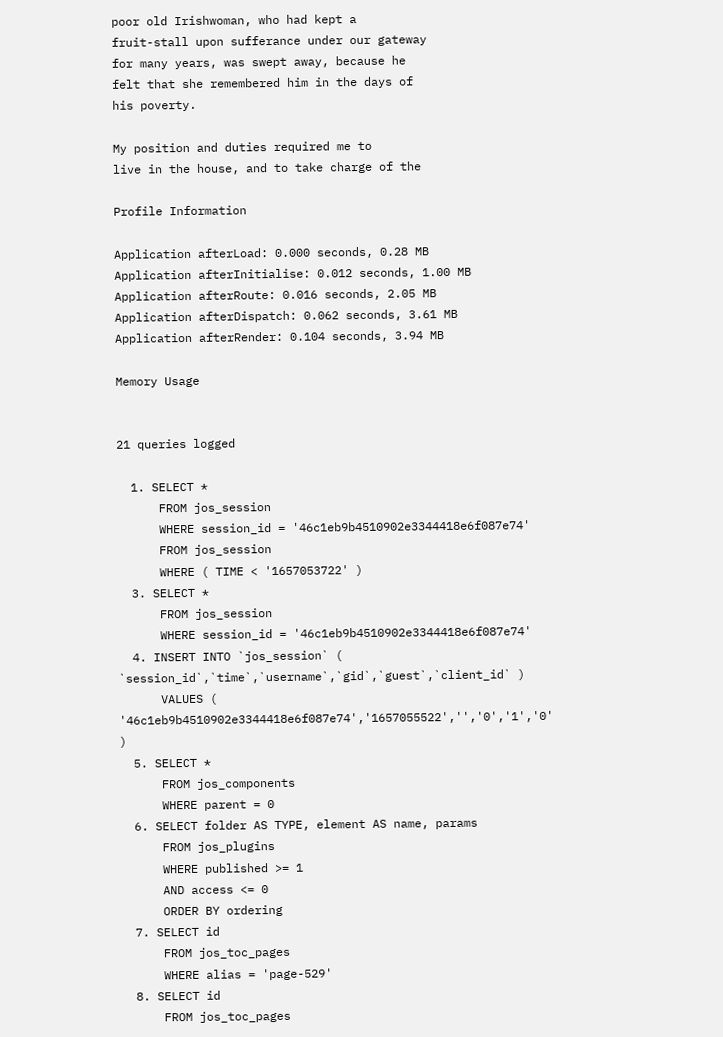poor old Irishwoman, who had kept a
fruit-stall upon sufferance under our gateway
for many years, was swept away, because he
felt that she remembered him in the days of
his poverty.

My position and duties required me to
live in the house, and to take charge of the

Profile Information

Application afterLoad: 0.000 seconds, 0.28 MB
Application afterInitialise: 0.012 seconds, 1.00 MB
Application afterRoute: 0.016 seconds, 2.05 MB
Application afterDispatch: 0.062 seconds, 3.61 MB
Application afterRender: 0.104 seconds, 3.94 MB

Memory Usage


21 queries logged

  1. SELECT *
      FROM jos_session
      WHERE session_id = '46c1eb9b4510902e3344418e6f087e74'
      FROM jos_session
      WHERE ( TIME < '1657053722' )
  3. SELECT *
      FROM jos_session
      WHERE session_id = '46c1eb9b4510902e3344418e6f087e74'
  4. INSERT INTO `jos_session` ( `session_id`,`time`,`username`,`gid`,`guest`,`client_id` )
      VALUES ( '46c1eb9b4510902e3344418e6f087e74','1657055522','','0','1','0' )
  5. SELECT *
      FROM jos_components
      WHERE parent = 0
  6. SELECT folder AS TYPE, element AS name, params
      FROM jos_plugins
      WHERE published >= 1
      AND access <= 0
      ORDER BY ordering
  7. SELECT id
      FROM jos_toc_pages
      WHERE alias = 'page-529'
  8. SELECT id
      FROM jos_toc_pages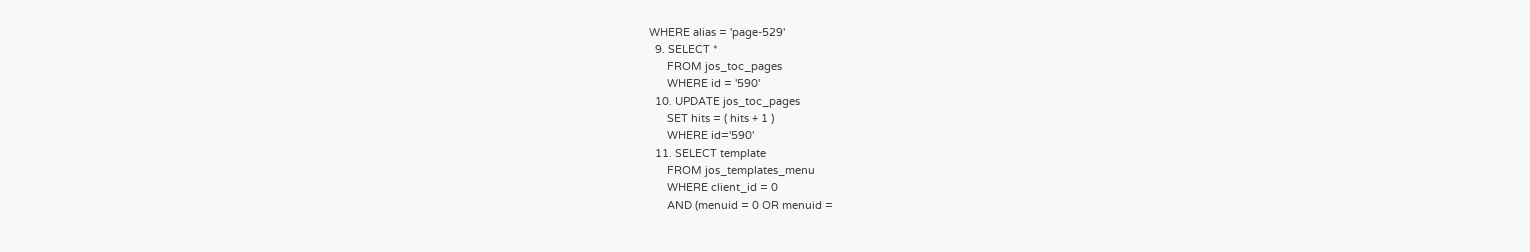WHERE alias = 'page-529'
  9. SELECT *
      FROM jos_toc_pages
      WHERE id = '590'
  10. UPDATE jos_toc_pages
      SET hits = ( hits + 1 )
      WHERE id='590'
  11. SELECT template
      FROM jos_templates_menu
      WHERE client_id = 0
      AND (menuid = 0 OR menuid =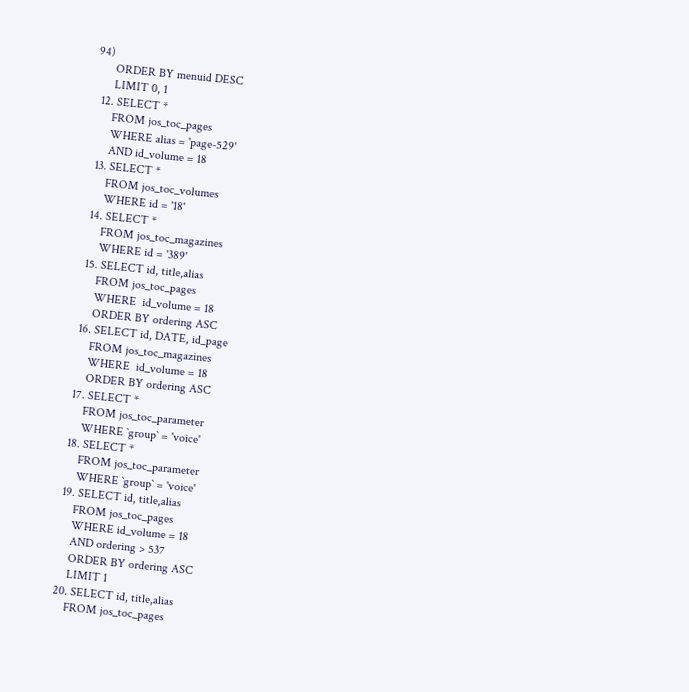94)
      ORDER BY menuid DESC
      LIMIT 0, 1
  12. SELECT *
      FROM jos_toc_pages
      WHERE alias = 'page-529'
      AND id_volume = 18
  13. SELECT *
      FROM jos_toc_volumes
      WHERE id = '18'
  14. SELECT *
      FROM jos_toc_magazines
      WHERE id = '389'
  15. SELECT id, title,alias
      FROM jos_toc_pages
      WHERE  id_volume = 18
      ORDER BY ordering ASC
  16. SELECT id, DATE, id_page
      FROM jos_toc_magazines
      WHERE  id_volume = 18
      ORDER BY ordering ASC
  17. SELECT *
      FROM jos_toc_parameter
      WHERE `group` = 'voice'
  18. SELECT *
      FROM jos_toc_parameter
      WHERE `group` = 'voice'
  19. SELECT id, title,alias
      FROM jos_toc_pages
      WHERE id_volume = 18
      AND ordering > 537
      ORDER BY ordering ASC
      LIMIT 1
  20. SELECT id, title,alias
      FROM jos_toc_pages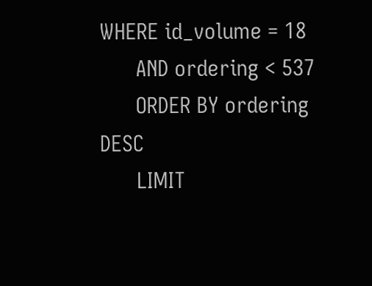WHERE id_volume = 18
      AND ordering < 537
      ORDER BY ordering DESC
      LIMIT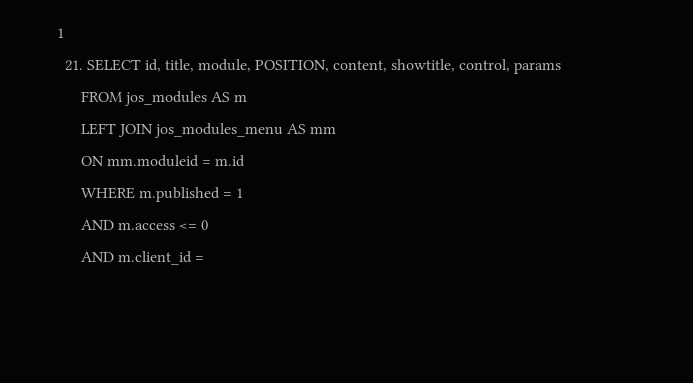1
  21. SELECT id, title, module, POSITION, content, showtitle, control, params
      FROM jos_modules AS m
      LEFT JOIN jos_modules_menu AS mm
      ON mm.moduleid = m.id
      WHERE m.published = 1
      AND m.access <= 0
      AND m.client_id =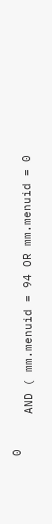0
      AND ( mm.menuid = 94 OR mm.menuid = 0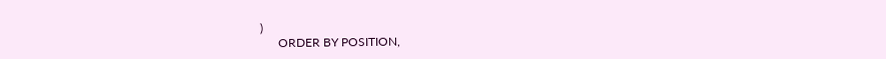)
      ORDER BY POSITION,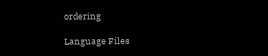ordering

Language Files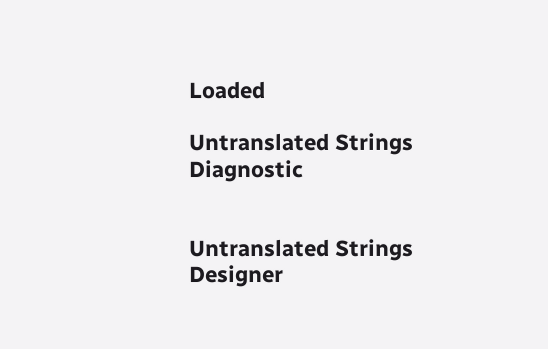Loaded

Untranslated Strings Diagnostic


Untranslated Strings Designer